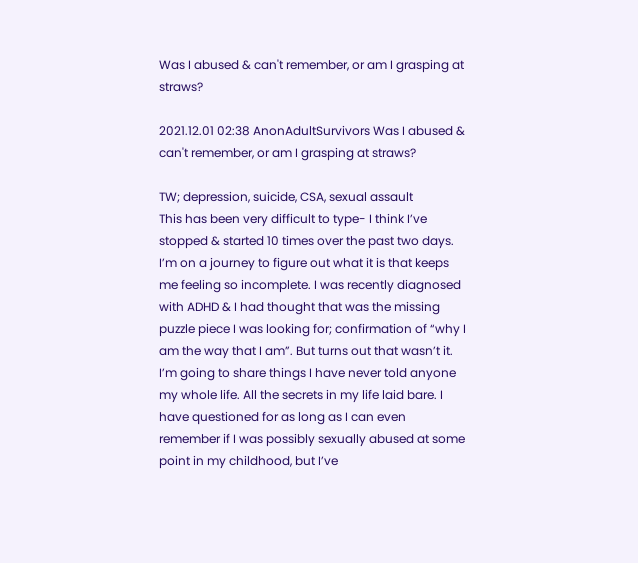Was I abused & can't remember, or am I grasping at straws?

2021.12.01 02:38 AnonAdultSurvivors Was I abused & can't remember, or am I grasping at straws?

TW; depression, suicide, CSA, sexual assault
This has been very difficult to type- I think I’ve stopped & started 10 times over the past two days. I’m on a journey to figure out what it is that keeps me feeling so incomplete. I was recently diagnosed with ADHD & I had thought that was the missing puzzle piece I was looking for; confirmation of “why I am the way that I am”. But turns out that wasn’t it.
I’m going to share things I have never told anyone my whole life. All the secrets in my life laid bare. I have questioned for as long as I can even remember if I was possibly sexually abused at some point in my childhood, but I’ve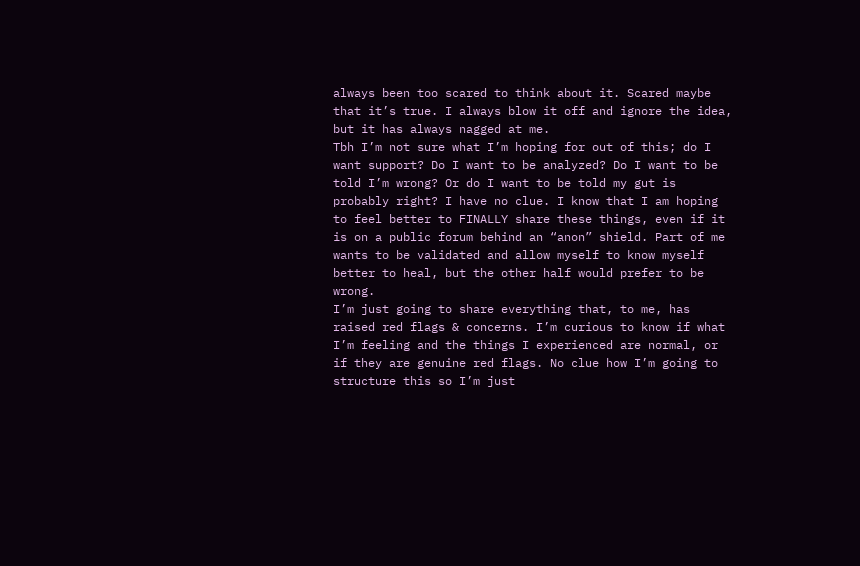always been too scared to think about it. Scared maybe that it’s true. I always blow it off and ignore the idea, but it has always nagged at me.
Tbh I’m not sure what I’m hoping for out of this; do I want support? Do I want to be analyzed? Do I want to be told I’m wrong? Or do I want to be told my gut is probably right? I have no clue. I know that I am hoping to feel better to FINALLY share these things, even if it is on a public forum behind an “anon” shield. Part of me wants to be validated and allow myself to know myself better to heal, but the other half would prefer to be wrong.
I’m just going to share everything that, to me, has raised red flags & concerns. I’m curious to know if what I’m feeling and the things I experienced are normal, or if they are genuine red flags. No clue how I’m going to structure this so I’m just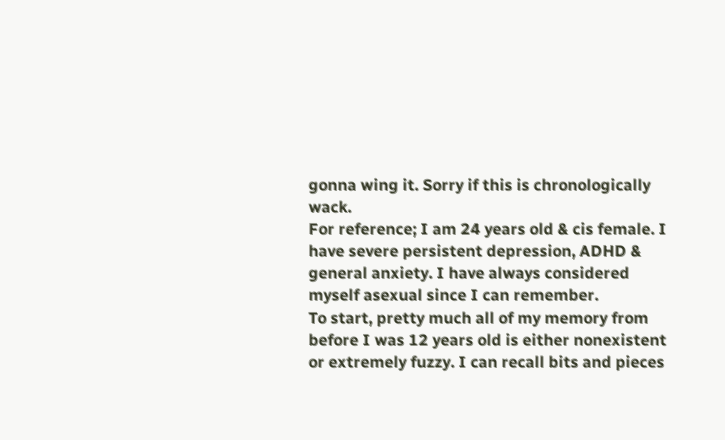gonna wing it. Sorry if this is chronologically wack.
For reference; I am 24 years old & cis female. I have severe persistent depression, ADHD & general anxiety. I have always considered myself asexual since I can remember.
To start, pretty much all of my memory from before I was 12 years old is either nonexistent or extremely fuzzy. I can recall bits and pieces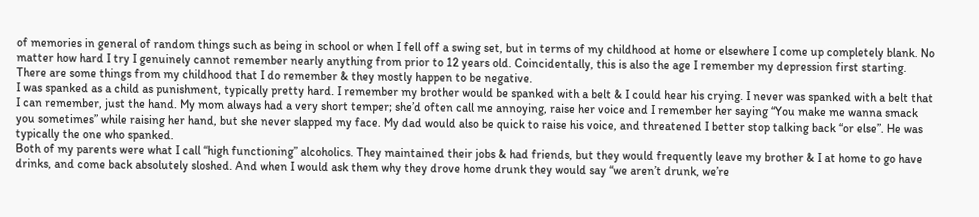of memories in general of random things such as being in school or when I fell off a swing set, but in terms of my childhood at home or elsewhere I come up completely blank. No matter how hard I try I genuinely cannot remember nearly anything from prior to 12 years old. Coincidentally, this is also the age I remember my depression first starting.
There are some things from my childhood that I do remember & they mostly happen to be negative.
I was spanked as a child as punishment, typically pretty hard. I remember my brother would be spanked with a belt & I could hear his crying. I never was spanked with a belt that I can remember, just the hand. My mom always had a very short temper; she’d often call me annoying, raise her voice and I remember her saying “You make me wanna smack you sometimes” while raising her hand, but she never slapped my face. My dad would also be quick to raise his voice, and threatened I better stop talking back “or else”. He was typically the one who spanked.
Both of my parents were what I call “high functioning” alcoholics. They maintained their jobs & had friends, but they would frequently leave my brother & I at home to go have drinks, and come back absolutely sloshed. And when I would ask them why they drove home drunk they would say “we aren’t drunk, we’re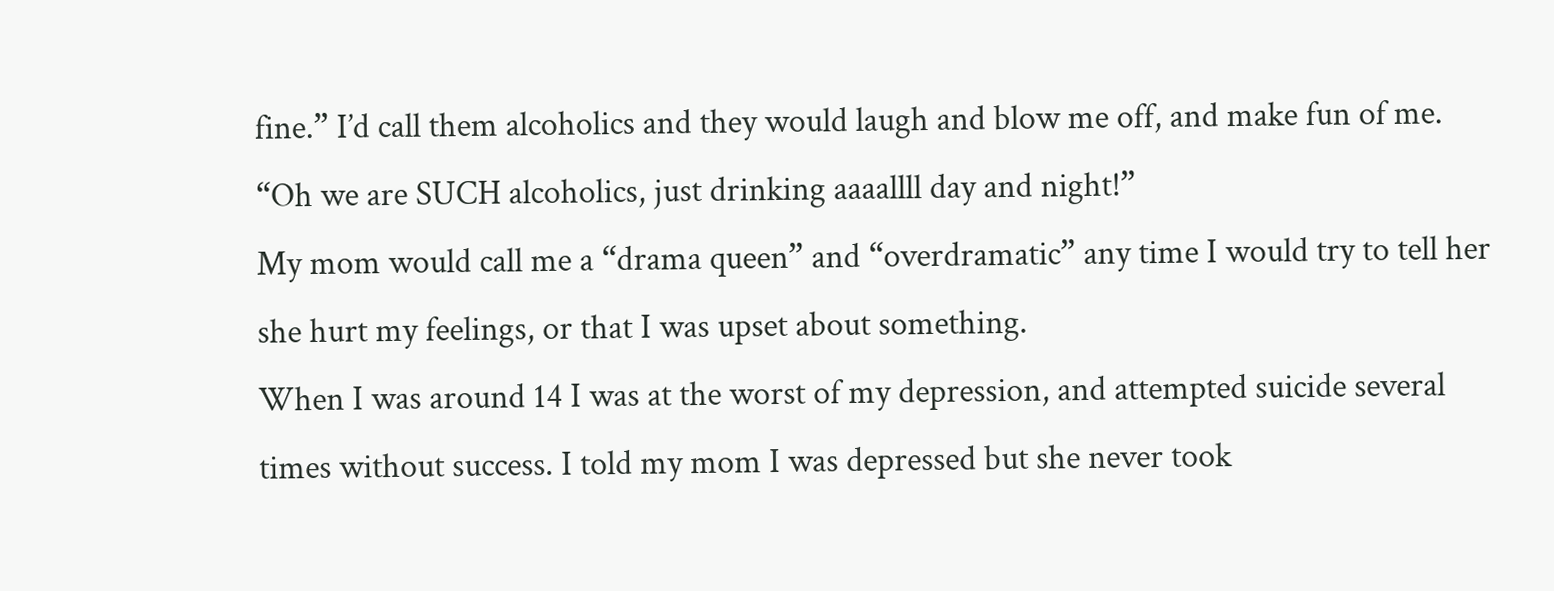fine.” I’d call them alcoholics and they would laugh and blow me off, and make fun of me. “Oh we are SUCH alcoholics, just drinking aaaallll day and night!”
My mom would call me a “drama queen” and “overdramatic” any time I would try to tell her she hurt my feelings, or that I was upset about something.
When I was around 14 I was at the worst of my depression, and attempted suicide several times without success. I told my mom I was depressed but she never took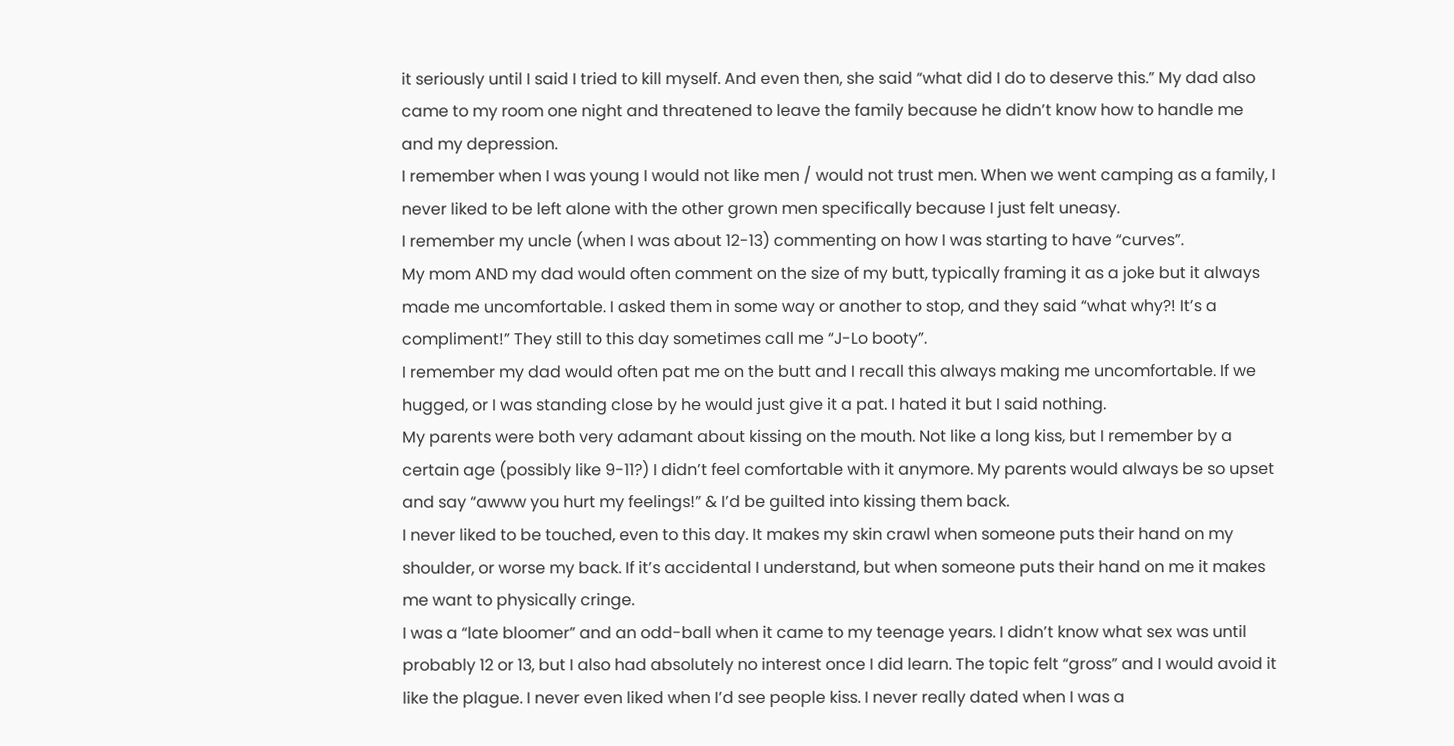it seriously until I said I tried to kill myself. And even then, she said “what did I do to deserve this.” My dad also came to my room one night and threatened to leave the family because he didn’t know how to handle me and my depression.
I remember when I was young I would not like men / would not trust men. When we went camping as a family, I never liked to be left alone with the other grown men specifically because I just felt uneasy.
I remember my uncle (when I was about 12-13) commenting on how I was starting to have “curves”.
My mom AND my dad would often comment on the size of my butt, typically framing it as a joke but it always made me uncomfortable. I asked them in some way or another to stop, and they said “what why?! It’s a compliment!” They still to this day sometimes call me “J-Lo booty”.
I remember my dad would often pat me on the butt and I recall this always making me uncomfortable. If we hugged, or I was standing close by he would just give it a pat. I hated it but I said nothing.
My parents were both very adamant about kissing on the mouth. Not like a long kiss, but I remember by a certain age (possibly like 9-11?) I didn’t feel comfortable with it anymore. My parents would always be so upset and say “awww you hurt my feelings!” & I’d be guilted into kissing them back.
I never liked to be touched, even to this day. It makes my skin crawl when someone puts their hand on my shoulder, or worse my back. If it’s accidental I understand, but when someone puts their hand on me it makes me want to physically cringe.
I was a “late bloomer” and an odd-ball when it came to my teenage years. I didn’t know what sex was until probably 12 or 13, but I also had absolutely no interest once I did learn. The topic felt “gross” and I would avoid it like the plague. I never even liked when I’d see people kiss. I never really dated when I was a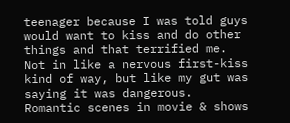teenager because I was told guys would want to kiss and do other things and that terrified me. Not in like a nervous first-kiss kind of way, but like my gut was saying it was dangerous.
Romantic scenes in movie & shows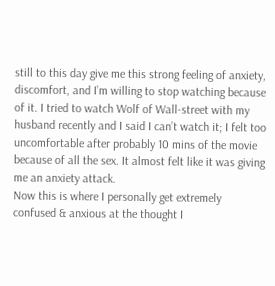still to this day give me this strong feeling of anxiety, discomfort, and I’m willing to stop watching because of it. I tried to watch Wolf of Wall-street with my husband recently and I said I can’t watch it; I felt too uncomfortable after probably 10 mins of the movie because of all the sex. It almost felt like it was giving me an anxiety attack.
Now this is where I personally get extremely confused & anxious at the thought I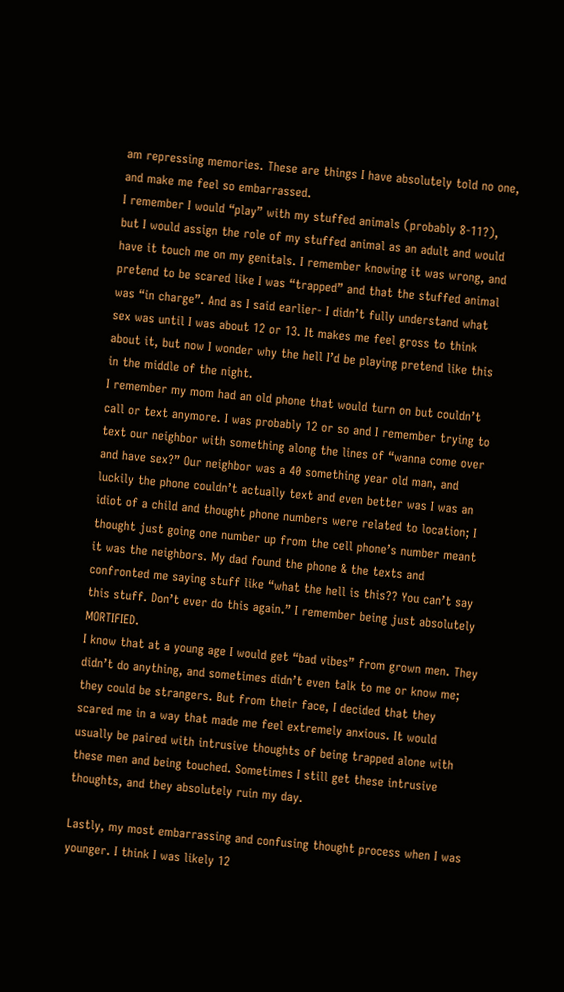am repressing memories. These are things I have absolutely told no one, and make me feel so embarrassed.
I remember I would “play” with my stuffed animals (probably 8-11?), but I would assign the role of my stuffed animal as an adult and would have it touch me on my genitals. I remember knowing it was wrong, and pretend to be scared like I was “trapped” and that the stuffed animal was “in charge”. And as I said earlier- I didn’t fully understand what sex was until I was about 12 or 13. It makes me feel gross to think about it, but now I wonder why the hell I’d be playing pretend like this in the middle of the night.
I remember my mom had an old phone that would turn on but couldn’t call or text anymore. I was probably 12 or so and I remember trying to text our neighbor with something along the lines of “wanna come over and have sex?” Our neighbor was a 40 something year old man, and luckily the phone couldn’t actually text and even better was I was an idiot of a child and thought phone numbers were related to location; I thought just going one number up from the cell phone’s number meant it was the neighbors. My dad found the phone & the texts and confronted me saying stuff like “what the hell is this?? You can’t say this stuff. Don’t ever do this again.” I remember being just absolutely MORTIFIED.
I know that at a young age I would get “bad vibes” from grown men. They didn’t do anything, and sometimes didn’t even talk to me or know me; they could be strangers. But from their face, I decided that they scared me in a way that made me feel extremely anxious. It would usually be paired with intrusive thoughts of being trapped alone with these men and being touched. Sometimes I still get these intrusive thoughts, and they absolutely ruin my day.

Lastly, my most embarrassing and confusing thought process when I was younger. I think I was likely 12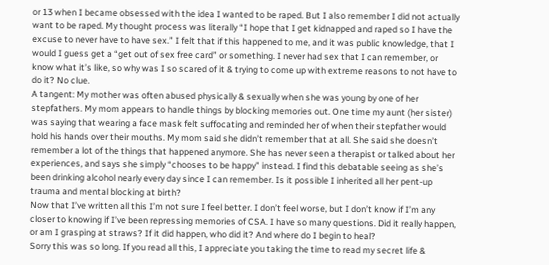or 13 when I became obsessed with the idea I wanted to be raped. But I also remember I did not actually want to be raped. My thought process was literally “I hope that I get kidnapped and raped so I have the excuse to never have to have sex.” I felt that if this happened to me, and it was public knowledge, that I would I guess get a “get out of sex free card” or something. I never had sex that I can remember, or know what it’s like, so why was I so scared of it & trying to come up with extreme reasons to not have to do it? No clue.
A tangent: My mother was often abused physically & sexually when she was young by one of her stepfathers. My mom appears to handle things by blocking memories out. One time my aunt (her sister) was saying that wearing a face mask felt suffocating and reminded her of when their stepfather would hold his hands over their mouths. My mom said she didn’t remember that at all. She said she doesn’t remember a lot of the things that happened anymore. She has never seen a therapist or talked about her experiences, and says she simply “chooses to be happy” instead. I find this debatable seeing as she’s been drinking alcohol nearly every day since I can remember. Is it possible I inherited all her pent-up trauma and mental blocking at birth?
Now that I’ve written all this I’m not sure I feel better. I don’t feel worse, but I don’t know if I’m any closer to knowing if I’ve been repressing memories of CSA. I have so many questions. Did it really happen, or am I grasping at straws? If it did happen, who did it? And where do I begin to heal?
Sorry this was so long. If you read all this, I appreciate you taking the time to read my secret life &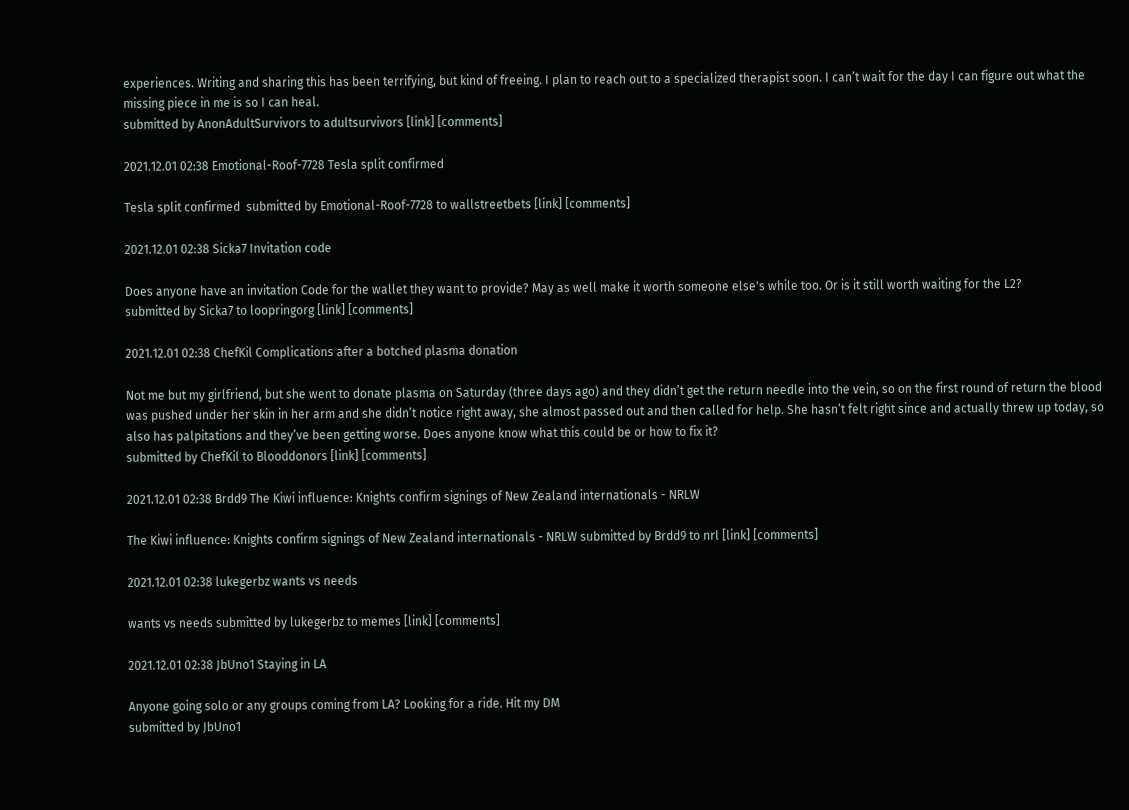experiences. Writing and sharing this has been terrifying, but kind of freeing. I plan to reach out to a specialized therapist soon. I can’t wait for the day I can figure out what the missing piece in me is so I can heal.
submitted by AnonAdultSurvivors to adultsurvivors [link] [comments]

2021.12.01 02:38 Emotional-Roof-7728 Tesla split confirmed

Tesla split confirmed  submitted by Emotional-Roof-7728 to wallstreetbets [link] [comments]

2021.12.01 02:38 Sicka7 Invitation code

Does anyone have an invitation Code for the wallet they want to provide? May as well make it worth someone else's while too. Or is it still worth waiting for the L2?
submitted by Sicka7 to loopringorg [link] [comments]

2021.12.01 02:38 ChefKil Complications after a botched plasma donation

Not me but my girlfriend, but she went to donate plasma on Saturday (three days ago) and they didn’t get the return needle into the vein, so on the first round of return the blood was pushed under her skin in her arm and she didn’t notice right away, she almost passed out and then called for help. She hasn’t felt right since and actually threw up today, so also has palpitations and they’ve been getting worse. Does anyone know what this could be or how to fix it?
submitted by ChefKil to Blooddonors [link] [comments]

2021.12.01 02:38 Brdd9 The Kiwi influence: Knights confirm signings of New Zealand internationals - NRLW

The Kiwi influence: Knights confirm signings of New Zealand internationals - NRLW submitted by Brdd9 to nrl [link] [comments]

2021.12.01 02:38 lukegerbz wants vs needs

wants vs needs submitted by lukegerbz to memes [link] [comments]

2021.12.01 02:38 JbUno1 Staying in LA

Anyone going solo or any groups coming from LA? Looking for a ride. Hit my DM
submitted by JbUno1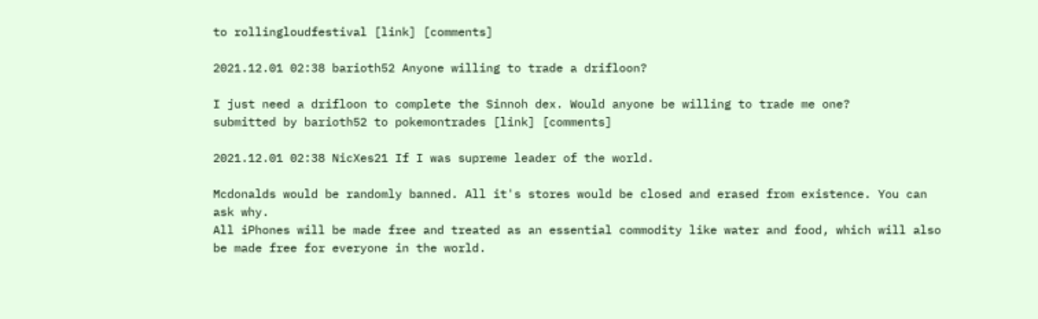to rollingloudfestival [link] [comments]

2021.12.01 02:38 barioth52 Anyone willing to trade a drifloon?

I just need a drifloon to complete the Sinnoh dex. Would anyone be willing to trade me one?
submitted by barioth52 to pokemontrades [link] [comments]

2021.12.01 02:38 NicXes21 If I was supreme leader of the world.

Mcdonalds would be randomly banned. All it's stores would be closed and erased from existence. You can ask why.
All iPhones will be made free and treated as an essential commodity like water and food, which will also be made free for everyone in the world.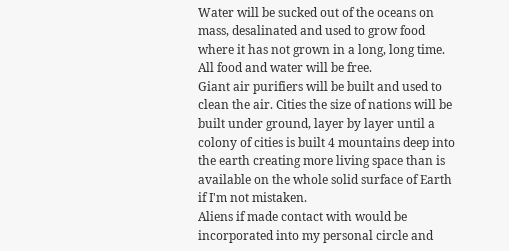Water will be sucked out of the oceans on mass, desalinated and used to grow food where it has not grown in a long, long time. All food and water will be free.
Giant air purifiers will be built and used to clean the air. Cities the size of nations will be built under ground, layer by layer until a colony of cities is built 4 mountains deep into the earth creating more living space than is available on the whole solid surface of Earth if I'm not mistaken.
Aliens if made contact with would be incorporated into my personal circle and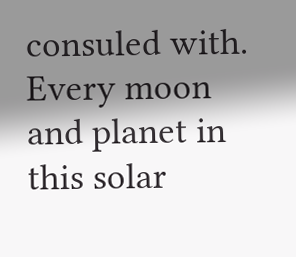consuled with.
Every moon and planet in this solar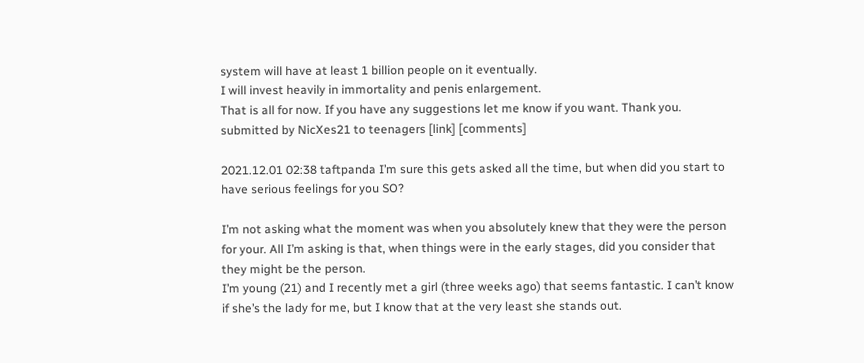system will have at least 1 billion people on it eventually.
I will invest heavily in immortality and penis enlargement.
That is all for now. If you have any suggestions let me know if you want. Thank you.
submitted by NicXes21 to teenagers [link] [comments]

2021.12.01 02:38 taftpanda I’m sure this gets asked all the time, but when did you start to have serious feelings for you SO?

I’m not asking what the moment was when you absolutely knew that they were the person for your. All I’m asking is that, when things were in the early stages, did you consider that they might be the person.
I’m young (21) and I recently met a girl (three weeks ago) that seems fantastic. I can’t know if she’s the lady for me, but I know that at the very least she stands out.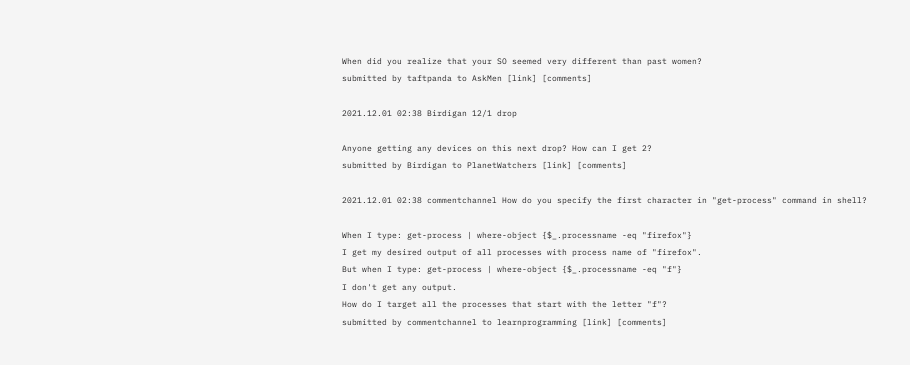When did you realize that your SO seemed very different than past women?
submitted by taftpanda to AskMen [link] [comments]

2021.12.01 02:38 Birdigan 12/1 drop

Anyone getting any devices on this next drop? How can I get 2?
submitted by Birdigan to PlanetWatchers [link] [comments]

2021.12.01 02:38 commentchannel How do you specify the first character in "get-process" command in shell?

When I type: get-process | where-object {$_.processname -eq "firefox"}
I get my desired output of all processes with process name of "firefox".
But when I type: get-process | where-object {$_.processname -eq "f"}
I don't get any output.
How do I target all the processes that start with the letter "f"?
submitted by commentchannel to learnprogramming [link] [comments]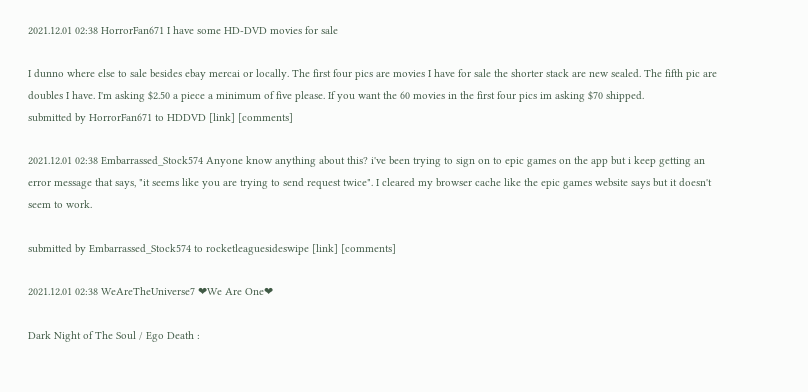2021.12.01 02:38 HorrorFan671 I have some HD-DVD movies for sale

I dunno where else to sale besides ebay mercai or locally. The first four pics are movies I have for sale the shorter stack are new sealed. The fifth pic are doubles I have. I'm asking $2.50 a piece a minimum of five please. If you want the 60 movies in the first four pics im asking $70 shipped.
submitted by HorrorFan671 to HDDVD [link] [comments]

2021.12.01 02:38 Embarrassed_Stock574 Anyone know anything about this? i've been trying to sign on to epic games on the app but i keep getting an error message that says, "it seems like you are trying to send request twice". I cleared my browser cache like the epic games website says but it doesn't seem to work.

submitted by Embarrassed_Stock574 to rocketleaguesideswipe [link] [comments]

2021.12.01 02:38 WeAreTheUniverse7 ❤We Are One❤

Dark Night of The Soul / Ego Death :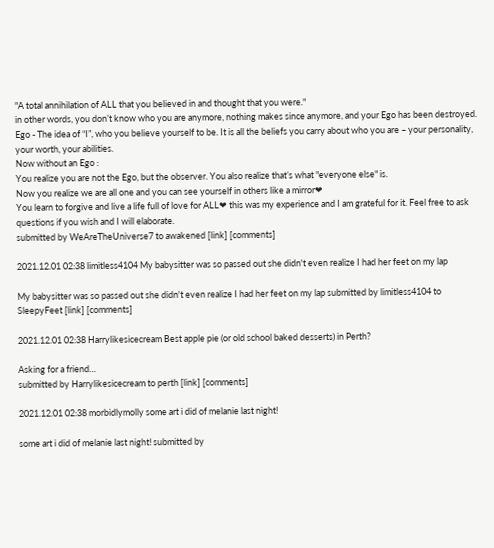"A total annihilation of ALL that you believed in and thought that you were."
in other words, you don’t know who you are anymore, nothing makes since anymore, and your Ego has been destroyed.
Ego - The idea of “I”, who you believe yourself to be. It is all the beliefs you carry about who you are – your personality, your worth, your abilities.
Now without an Ego :
You realize you are not the Ego, but the observer. You also realize that’s what "everyone else" is.
Now you realize we are all one and you can see yourself in others like a mirror❤
You learn to forgive and live a life full of love for ALL❤ this was my experience and I am grateful for it. Feel free to ask questions if you wish and I will elaborate.
submitted by WeAreTheUniverse7 to awakened [link] [comments]

2021.12.01 02:38 limitless4104 My babysitter was so passed out she didn't even realize I had her feet on my lap

My babysitter was so passed out she didn't even realize I had her feet on my lap submitted by limitless4104 to SleepyFeet [link] [comments]

2021.12.01 02:38 Harrylikesicecream Best apple pie (or old school baked desserts) in Perth?

Asking for a friend…
submitted by Harrylikesicecream to perth [link] [comments]

2021.12.01 02:38 morbidlymolly some art i did of melanie last night!

some art i did of melanie last night! submitted by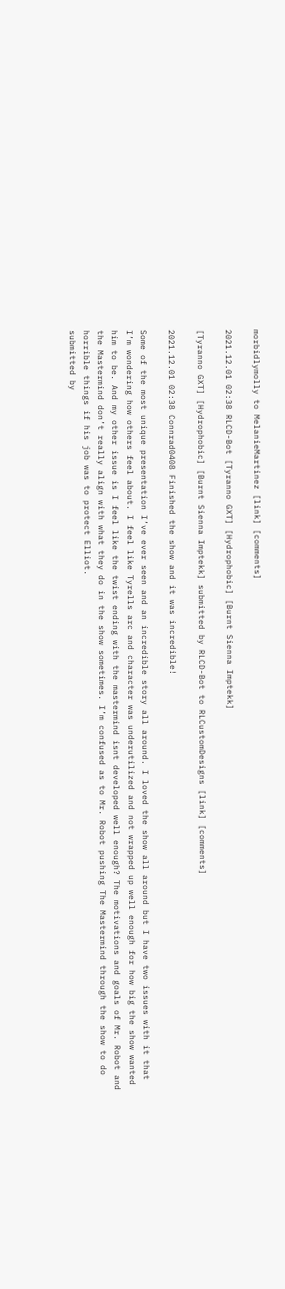morbidlymolly to MelanieMartinez [link] [comments]

2021.12.01 02:38 RLCD-Bot [Tyranno GXT] [Hydrophobic] [Burnt Sienna Imptekk]

[Tyranno GXT] [Hydrophobic] [Burnt Sienna Imptekk] submitted by RLCD-Bot to RLCustomDesigns [link] [comments]

2021.12.01 02:38 Connrad0408 Finished the show and it was incredible!

Some of the most unique presentation I’ve ever seen and an incredible story all around. I loved the show all around but I have two issues with it that I’m wondering how others feel about. I feel like Tyrells arc and character was underutilized and not wrapped up well enough for how big the show wanted him to be. And my other issue is I feel like the twist ending with the mastermind isnt developed well enough? The motivations and goals of Mr. Robot and the Mastermind don’t really align with what they do in the show sometimes. I’m confused as to Mr. Robot pushing The Mastermind through the show to do horrible things if his job was to protect Elliot.
submitted by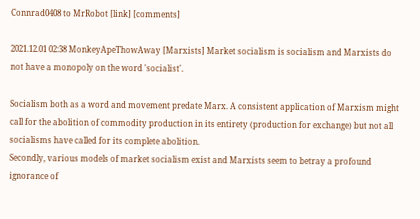Connrad0408 to MrRobot [link] [comments]

2021.12.01 02:38 MonkeyApeThowAway [Marxists] Market socialism is socialism and Marxists do not have a monopoly on the word 'socialist'.

Socialism both as a word and movement predate Marx. A consistent application of Marxism might call for the abolition of commodity production in its entirety (production for exchange) but not all socialisms have called for its complete abolition.
Secondly, various models of market socialism exist and Marxists seem to betray a profound ignorance of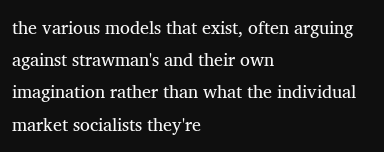the various models that exist, often arguing against strawman's and their own imagination rather than what the individual market socialists they're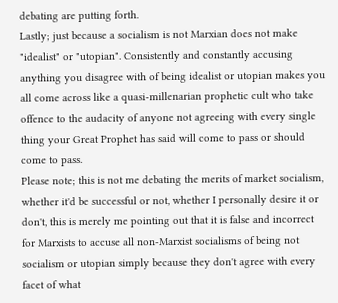debating are putting forth.
Lastly; just because a socialism is not Marxian does not make "idealist" or "utopian". Consistently and constantly accusing anything you disagree with of being idealist or utopian makes you all come across like a quasi-millenarian prophetic cult who take offence to the audacity of anyone not agreeing with every single thing your Great Prophet has said will come to pass or should come to pass.
Please note; this is not me debating the merits of market socialism, whether it'd be successful or not, whether I personally desire it or don't, this is merely me pointing out that it is false and incorrect for Marxists to accuse all non-Marxist socialisms of being not socialism or utopian simply because they don't agree with every facet of what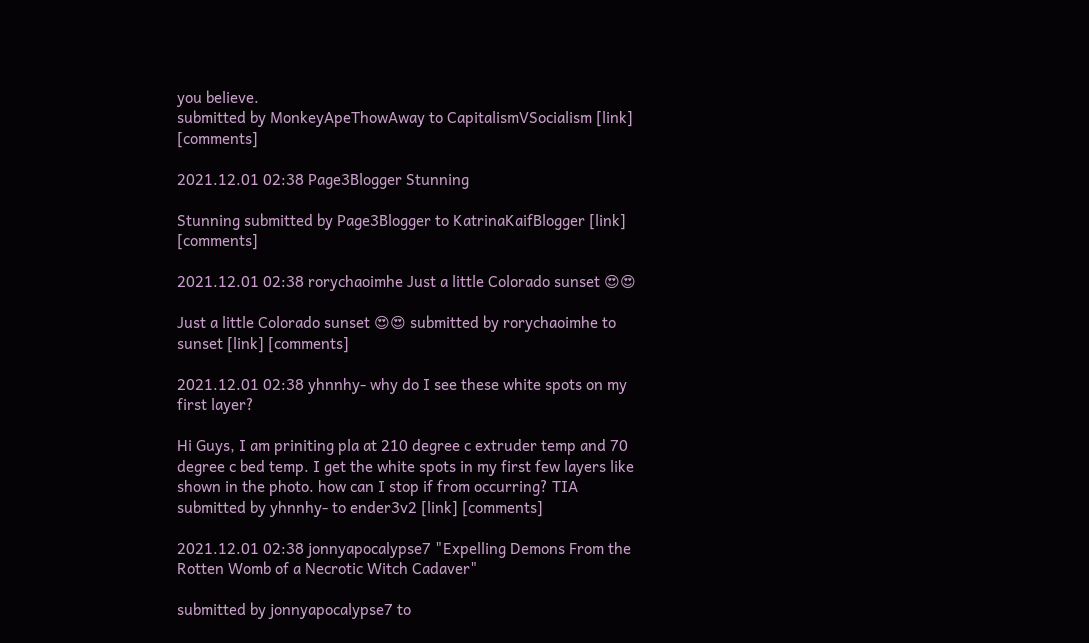you believe.
submitted by MonkeyApeThowAway to CapitalismVSocialism [link] [comments]

2021.12.01 02:38 Page3Blogger Stunning

Stunning submitted by Page3Blogger to KatrinaKaifBlogger [link] [comments]

2021.12.01 02:38 rorychaoimhe Just a little Colorado sunset 😍😍

Just a little Colorado sunset 😍😍 submitted by rorychaoimhe to sunset [link] [comments]

2021.12.01 02:38 yhnnhy- why do I see these white spots on my first layer?

Hi Guys, I am priniting pla at 210 degree c extruder temp and 70 degree c bed temp. I get the white spots in my first few layers like shown in the photo. how can I stop if from occurring? TIA
submitted by yhnnhy- to ender3v2 [link] [comments]

2021.12.01 02:38 jonnyapocalypse7 "Expelling Demons From the Rotten Womb of a Necrotic Witch Cadaver"

submitted by jonnyapocalypse7 to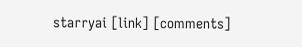starryai [link] [comments]